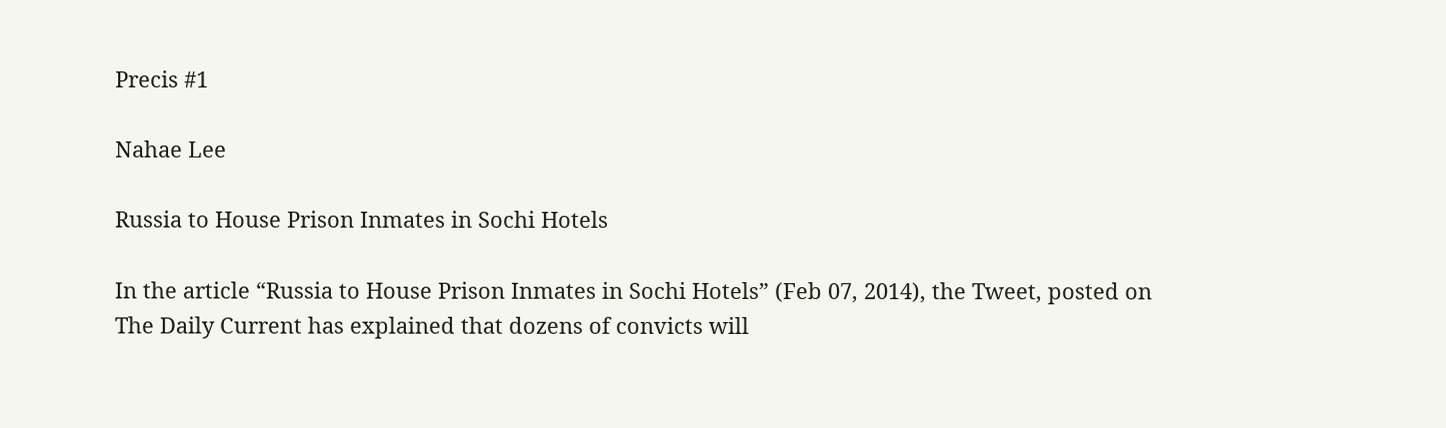Precis #1

Nahae Lee

Russia to House Prison Inmates in Sochi Hotels

In the article “Russia to House Prison Inmates in Sochi Hotels” (Feb 07, 2014), the Tweet, posted on The Daily Current has explained that dozens of convicts will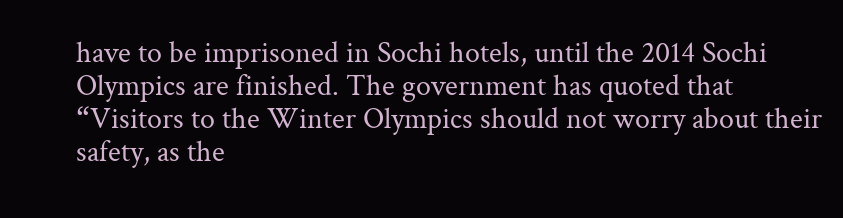have to be imprisoned in Sochi hotels, until the 2014 Sochi Olympics are finished. The government has quoted that “Visitors to the Winter Olympics should not worry about their safety, as the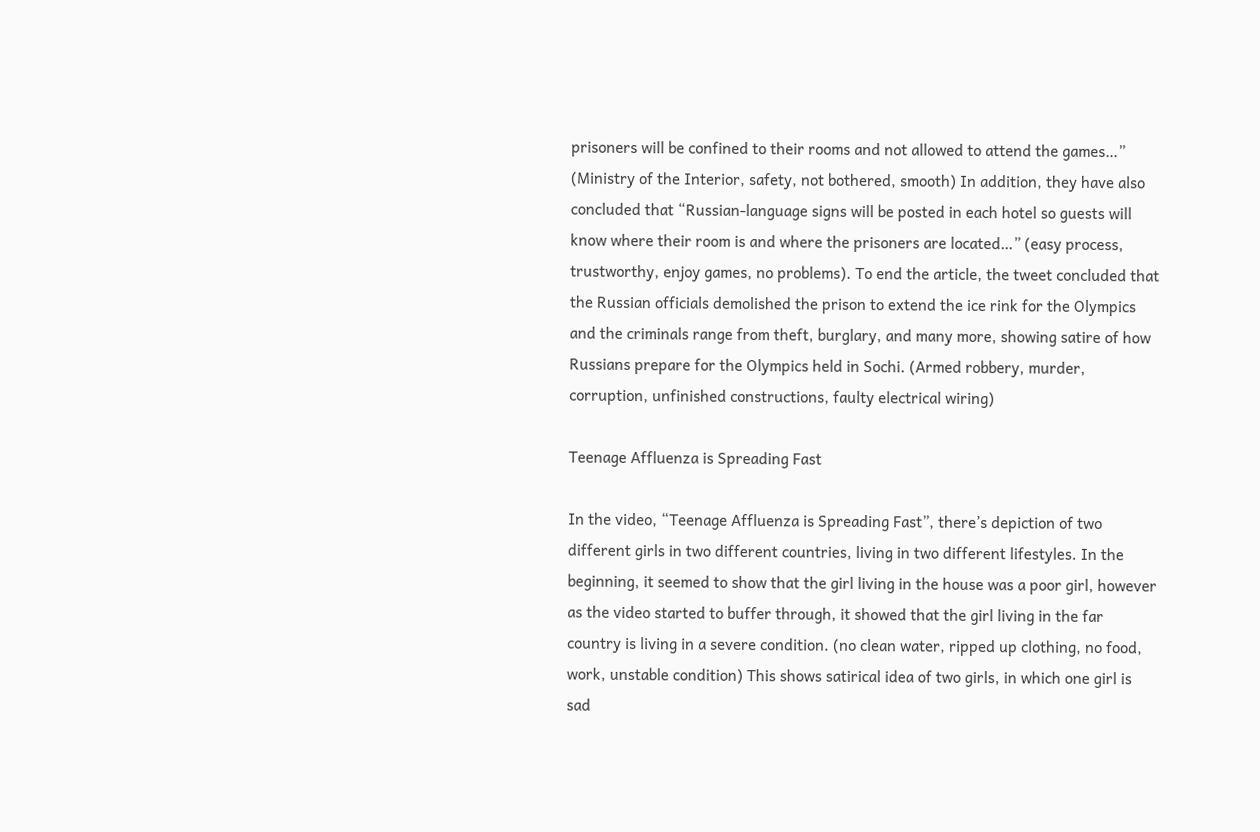prisoners will be confined to their rooms and not allowed to attend the games…” (Ministry of the Interior, safety, not bothered, smooth) In addition, they have also concluded that “Russian-language signs will be posted in each hotel so guests will know where their room is and where the prisoners are located…” (easy process, trustworthy, enjoy games, no problems). To end the article, the tweet concluded that the Russian officials demolished the prison to extend the ice rink for the Olympics and the criminals range from theft, burglary, and many more, showing satire of how Russians prepare for the Olympics held in Sochi. (Armed robbery, murder, corruption, unfinished constructions, faulty electrical wiring)

Teenage Affluenza is Spreading Fast

In the video, “Teenage Affluenza is Spreading Fast”, there’s depiction of two different girls in two different countries, living in two different lifestyles. In the beginning, it seemed to show that the girl living in the house was a poor girl, however as the video started to buffer through, it showed that the girl living in the far country is living in a severe condition. (no clean water, ripped up clothing, no food, work, unstable condition) This shows satirical idea of two girls, in which one girl is sad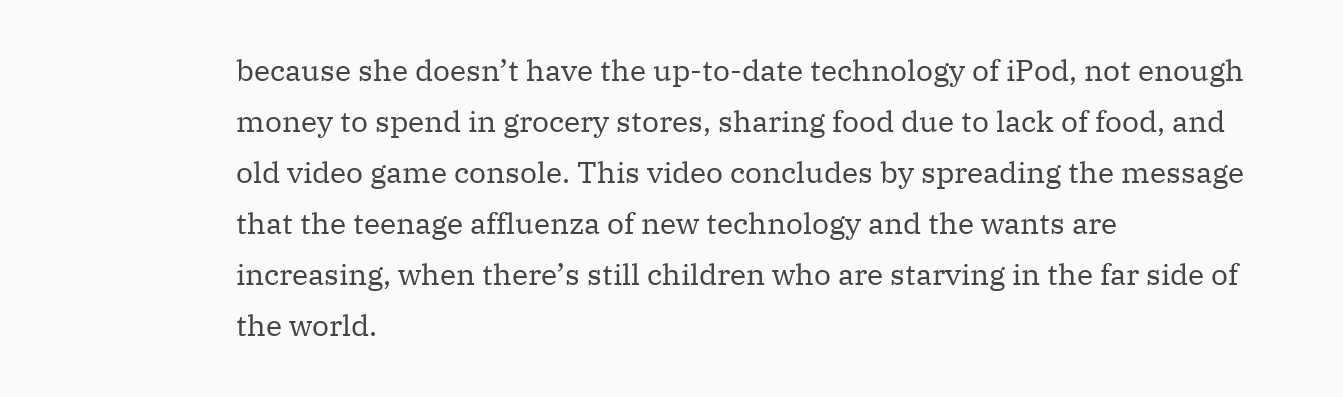because she doesn’t have the up-to-date technology of iPod, not enough money to spend in grocery stores, sharing food due to lack of food, and old video game console. This video concludes by spreading the message that the teenage affluenza of new technology and the wants are increasing, when there’s still children who are starving in the far side of the world.